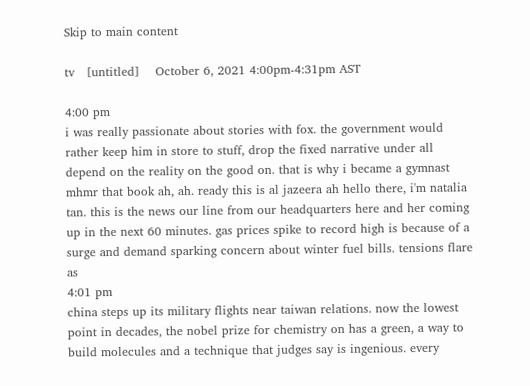Skip to main content

tv   [untitled]    October 6, 2021 4:00pm-4:31pm AST

4:00 pm
i was really passionate about stories with fox. the government would rather keep him in store to stuff, drop the fixed narrative under all depend on the reality on the good on. that is why i became a gymnast mhmr that book ah, ah. ready this is al jazeera ah hello there, i'm natalia tan. this is the news our line from our headquarters here and her coming up in the next 60 minutes. gas prices spike to record high is because of a surge and demand sparking concern about winter fuel bills. tensions flare as
4:01 pm
china steps up its military flights near taiwan relations. now the lowest point in decades, the nobel prize for chemistry on has a green, a way to build molecules and a technique that judges say is ingenious. every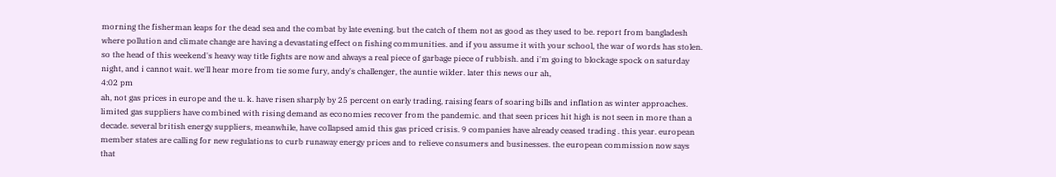morning the fisherman leaps for the dead sea and the combat by late evening. but the catch of them not as good as they used to be. report from bangladesh where pollution and climate change are having a devastating effect on fishing communities. and if you assume it with your school, the war of words has stolen. so the head of this weekend's heavy way title fights are now and always a real piece of garbage piece of rubbish. and i'm going to blockage spock on saturday night, and i cannot wait. we'll hear more from tie some fury, andy's challenger, the auntie wilder. later this news our ah,
4:02 pm
ah, not gas prices in europe and the u. k. have risen sharply by 25 percent on early trading, raising fears of soaring bills and inflation as winter approaches. limited gas suppliers have combined with rising demand as economies recover from the pandemic. and that seen prices hit high is not seen in more than a decade. several british energy suppliers, meanwhile, have collapsed amid this gas priced crisis. 9 companies have already ceased trading . this year. european member states are calling for new regulations to curb runaway energy prices and to relieve consumers and businesses. the european commission now says that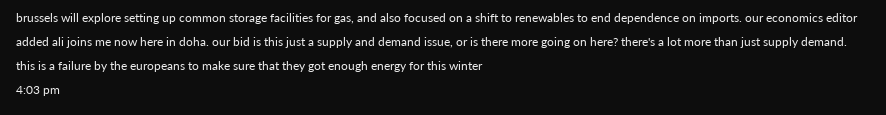brussels will explore setting up common storage facilities for gas, and also focused on a shift to renewables to end dependence on imports. our economics editor added ali joins me now here in doha. our bid is this just a supply and demand issue, or is there more going on here? there's a lot more than just supply demand. this is a failure by the europeans to make sure that they got enough energy for this winter
4:03 pm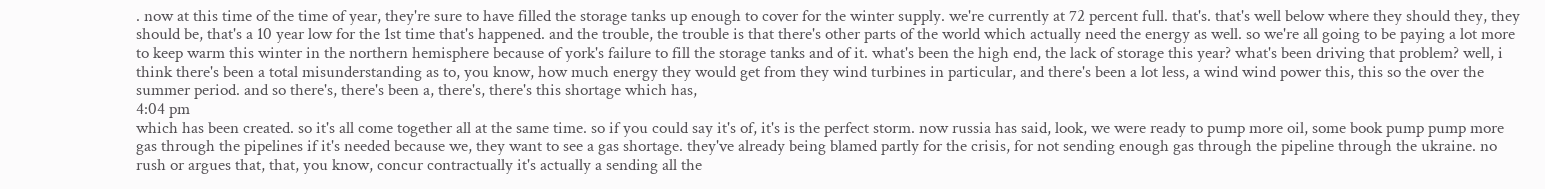. now at this time of the time of year, they're sure to have filled the storage tanks up enough to cover for the winter supply. we're currently at 72 percent full. that's. that's well below where they should they, they should be, that's a 10 year low for the 1st time that's happened. and the trouble, the trouble is that there's other parts of the world which actually need the energy as well. so we're all going to be paying a lot more to keep warm this winter in the northern hemisphere because of york's failure to fill the storage tanks and of it. what's been the high end, the lack of storage this year? what's been driving that problem? well, i think there's been a total misunderstanding as to, you know, how much energy they would get from they wind turbines in particular, and there's been a lot less, a wind wind power this, this so the over the summer period. and so there's, there's been a, there's, there's this shortage which has,
4:04 pm
which has been created. so it's all come together all at the same time. so if you could say it's of, it's is the perfect storm. now russia has said, look, we were ready to pump more oil, some book pump pump more gas through the pipelines if it's needed because we, they want to see a gas shortage. they've already being blamed partly for the crisis, for not sending enough gas through the pipeline through the ukraine. no rush or argues that, that, you know, concur contractually it's actually a sending all the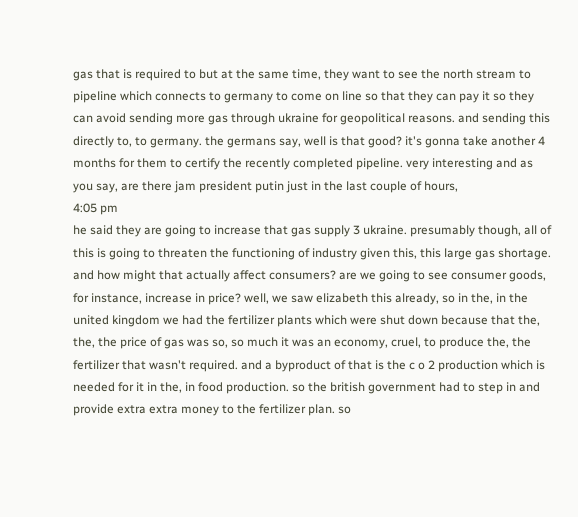gas that is required to but at the same time, they want to see the north stream to pipeline which connects to germany to come on line so that they can pay it so they can avoid sending more gas through ukraine for geopolitical reasons. and sending this directly to, to germany. the germans say, well is that good? it's gonna take another 4 months for them to certify the recently completed pipeline. very interesting and as you say, are there jam president putin just in the last couple of hours,
4:05 pm
he said they are going to increase that gas supply 3 ukraine. presumably though, all of this is going to threaten the functioning of industry given this, this large gas shortage. and how might that actually affect consumers? are we going to see consumer goods, for instance, increase in price? well, we saw elizabeth this already, so in the, in the united kingdom we had the fertilizer plants which were shut down because that the, the, the price of gas was so, so much it was an economy, cruel, to produce the, the fertilizer that wasn't required. and a byproduct of that is the c o 2 production which is needed for it in the, in food production. so the british government had to step in and provide extra extra money to the fertilizer plan. so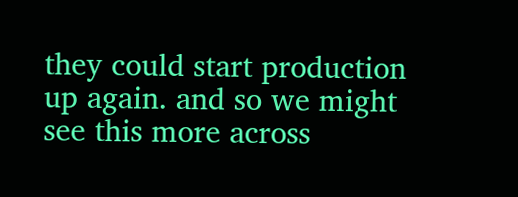they could start production up again. and so we might see this more across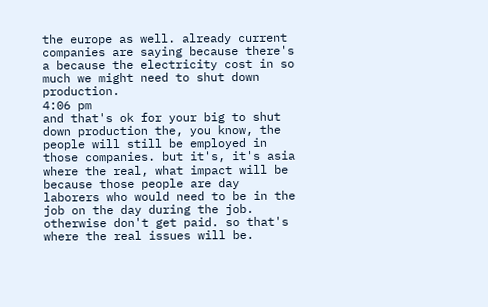the europe as well. already current companies are saying because there's a because the electricity cost in so much we might need to shut down production.
4:06 pm
and that's ok for your big to shut down production the, you know, the people will still be employed in those companies. but it's, it's asia where the real, what impact will be because those people are day laborers who would need to be in the job on the day during the job. otherwise don't get paid. so that's where the real issues will be.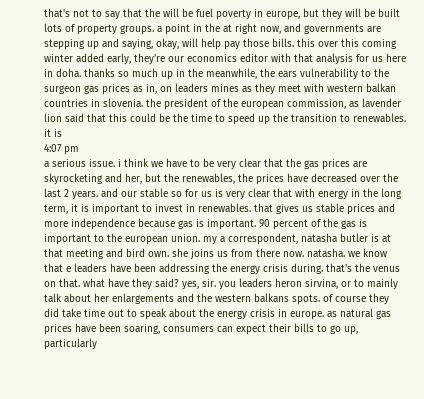that's not to say that the will be fuel poverty in europe, but they will be built lots of property groups. a point in the at right now, and governments are stepping up and saying, okay, will help pay those bills. this over this coming winter added early, they're our economics editor with that analysis for us here in doha. thanks so much up in the meanwhile, the ears vulnerability to the surgeon gas prices as in, on leaders mines as they meet with western balkan countries in slovenia. the president of the european commission, as lavender lion said that this could be the time to speed up the transition to renewables. it is
4:07 pm
a serious issue. i think we have to be very clear that the gas prices are skyrocketing and her, but the renewables, the prices have decreased over the last 2 years. and our stable so for us is very clear that with energy in the long term, it is important to invest in renewables. that gives us stable prices and more independence because gas is important. 90 percent of the gas is important to the european union. my a correspondent, natasha butler is at that meeting and bird own. she joins us from there now. natasha. we know that e leaders have been addressing the energy crisis during. that's the venus on that. what have they said? yes, sir. you leaders heron sirvina, or to mainly talk about her enlargements and the western balkans spots. of course they did take time out to speak about the energy crisis in europe. as natural gas prices have been soaring, consumers can expect their bills to go up, particularly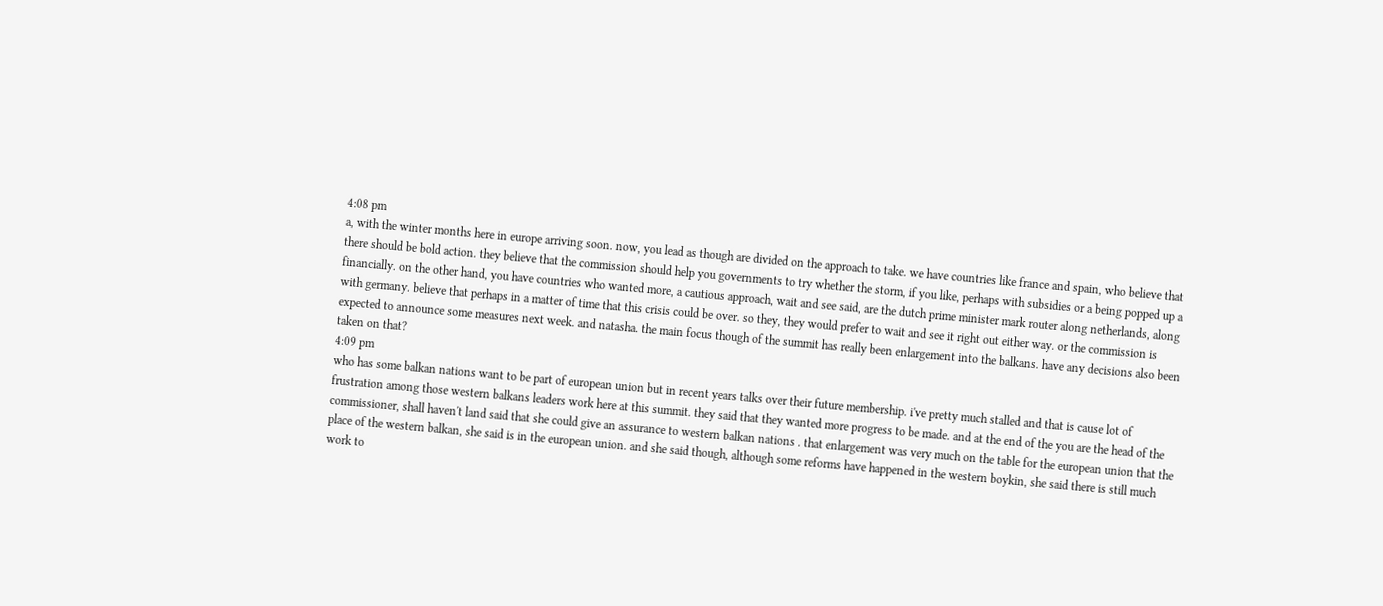4:08 pm
a, with the winter months here in europe arriving soon. now, you lead as though are divided on the approach to take. we have countries like france and spain, who believe that there should be bold action. they believe that the commission should help you governments to try whether the storm, if you like, perhaps with subsidies or a being popped up a financially. on the other hand, you have countries who wanted more, a cautious approach, wait and see said, are the dutch prime minister mark router along netherlands, along with germany. believe that perhaps in a matter of time that this crisis could be over. so they, they would prefer to wait and see it right out either way. or the commission is expected to announce some measures next week. and natasha. the main focus though of the summit has really been enlargement into the balkans. have any decisions also been taken on that?
4:09 pm
who has some balkan nations want to be part of european union but in recent years talks over their future membership. i've pretty much stalled and that is cause lot of frustration among those western balkans leaders work here at this summit. they said that they wanted more progress to be made. and at the end of the you are the head of the commissioner, shall haven't land said that she could give an assurance to western balkan nations . that enlargement was very much on the table for the european union that the place of the western balkan, she said is in the european union. and she said though, although some reforms have happened in the western boykin, she said there is still much work to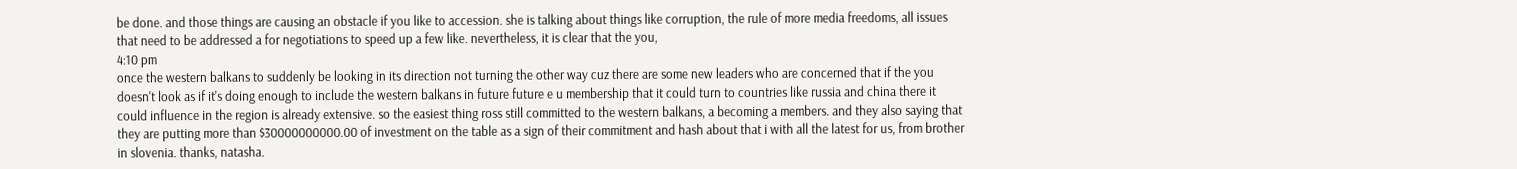be done. and those things are causing an obstacle if you like to accession. she is talking about things like corruption, the rule of more media freedoms, all issues that need to be addressed a for negotiations to speed up a few like. nevertheless, it is clear that the you,
4:10 pm
once the western balkans to suddenly be looking in its direction not turning the other way cuz there are some new leaders who are concerned that if the you doesn't look as if it's doing enough to include the western balkans in future future e u membership that it could turn to countries like russia and china there it could influence in the region is already extensive. so the easiest thing ross still committed to the western balkans, a becoming a members. and they also saying that they are putting more than $30000000000.00 of investment on the table as a sign of their commitment and hash about that i with all the latest for us, from brother in slovenia. thanks, natasha.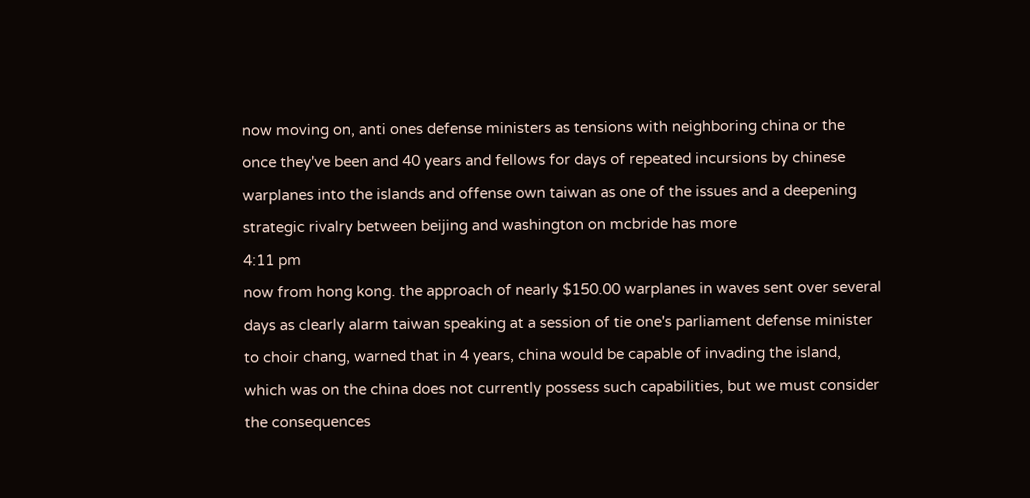now moving on, anti ones defense ministers as tensions with neighboring china or the once they've been and 40 years and fellows for days of repeated incursions by chinese warplanes into the islands and offense own taiwan as one of the issues and a deepening strategic rivalry between beijing and washington on mcbride has more
4:11 pm
now from hong kong. the approach of nearly $150.00 warplanes in waves sent over several days as clearly alarm taiwan speaking at a session of tie one's parliament defense minister to choir chang, warned that in 4 years, china would be capable of invading the island, which was on the china does not currently possess such capabilities, but we must consider the consequences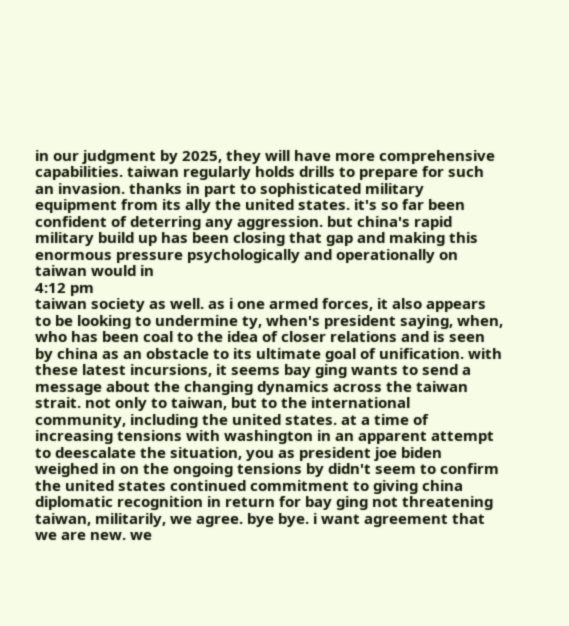in our judgment by 2025, they will have more comprehensive capabilities. taiwan regularly holds drills to prepare for such an invasion. thanks in part to sophisticated military equipment from its ally the united states. it's so far been confident of deterring any aggression. but china's rapid military build up has been closing that gap and making this enormous pressure psychologically and operationally on taiwan would in
4:12 pm
taiwan society as well. as i one armed forces, it also appears to be looking to undermine ty, when's president saying, when, who has been coal to the idea of closer relations and is seen by china as an obstacle to its ultimate goal of unification. with these latest incursions, it seems bay ging wants to send a message about the changing dynamics across the taiwan strait. not only to taiwan, but to the international community, including the united states. at a time of increasing tensions with washington in an apparent attempt to deescalate the situation, you as president joe biden weighed in on the ongoing tensions by didn't seem to confirm the united states continued commitment to giving china diplomatic recognition in return for bay ging not threatening taiwan, militarily, we agree. bye bye. i want agreement that we are new. we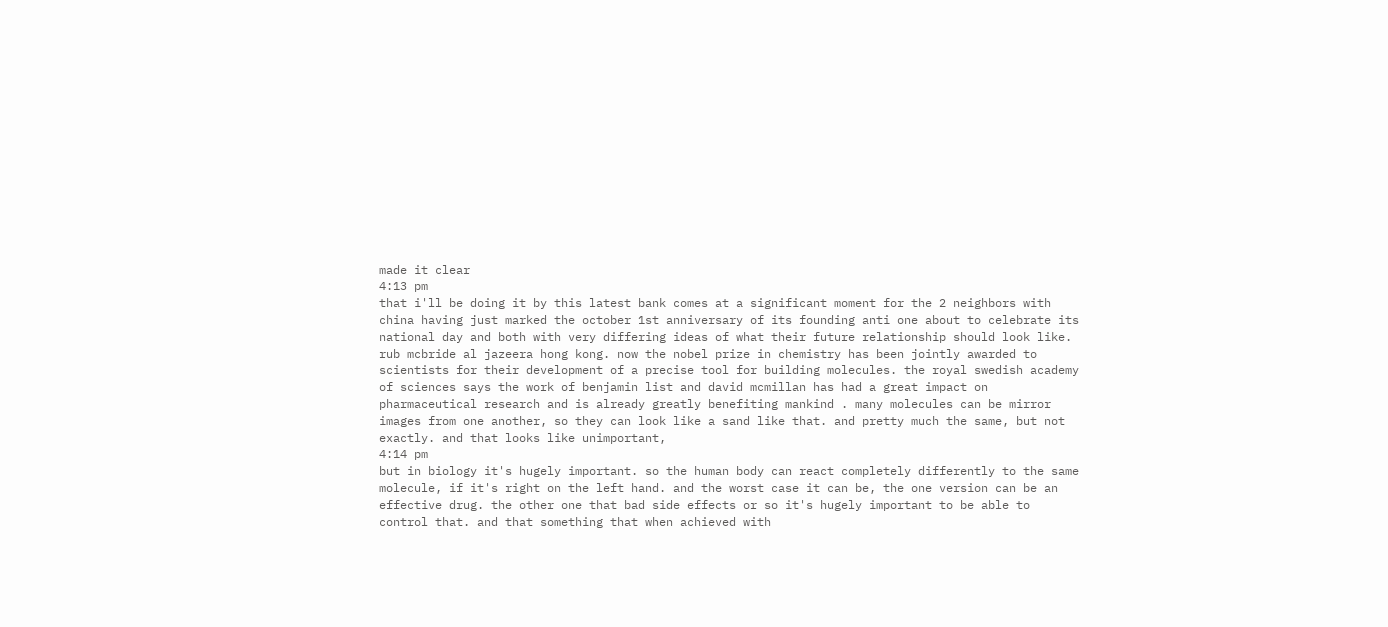made it clear
4:13 pm
that i'll be doing it by this latest bank comes at a significant moment for the 2 neighbors with china having just marked the october 1st anniversary of its founding anti one about to celebrate its national day and both with very differing ideas of what their future relationship should look like. rub mcbride al jazeera hong kong. now the nobel prize in chemistry has been jointly awarded to scientists for their development of a precise tool for building molecules. the royal swedish academy of sciences says the work of benjamin list and david mcmillan has had a great impact on pharmaceutical research and is already greatly benefiting mankind . many molecules can be mirror images from one another, so they can look like a sand like that. and pretty much the same, but not exactly. and that looks like unimportant,
4:14 pm
but in biology it's hugely important. so the human body can react completely differently to the same molecule, if it's right on the left hand. and the worst case it can be, the one version can be an effective drug. the other one that bad side effects or so it's hugely important to be able to control that. and that something that when achieved with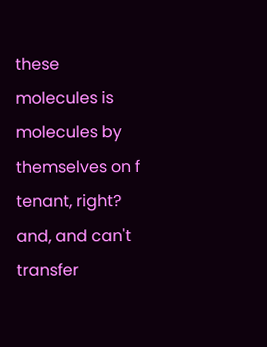these molecules is molecules by themselves on f tenant, right? and, and can't transfer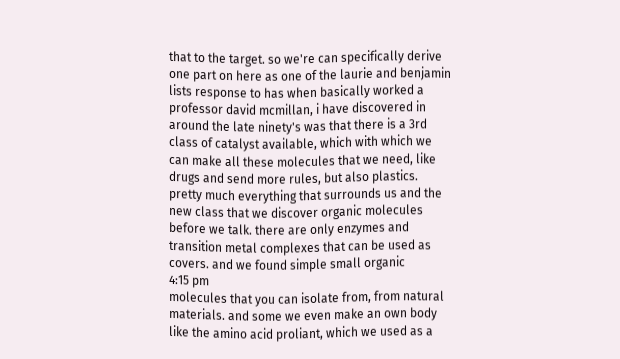that to the target. so we're can specifically derive one part on here as one of the laurie and benjamin lists response to has when basically worked a professor david mcmillan, i have discovered in around the late ninety's was that there is a 3rd class of catalyst available, which with which we can make all these molecules that we need, like drugs and send more rules, but also plastics. pretty much everything that surrounds us and the new class that we discover organic molecules before we talk. there are only enzymes and transition metal complexes that can be used as covers. and we found simple small organic
4:15 pm
molecules that you can isolate from, from natural materials. and some we even make an own body like the amino acid proliant, which we used as a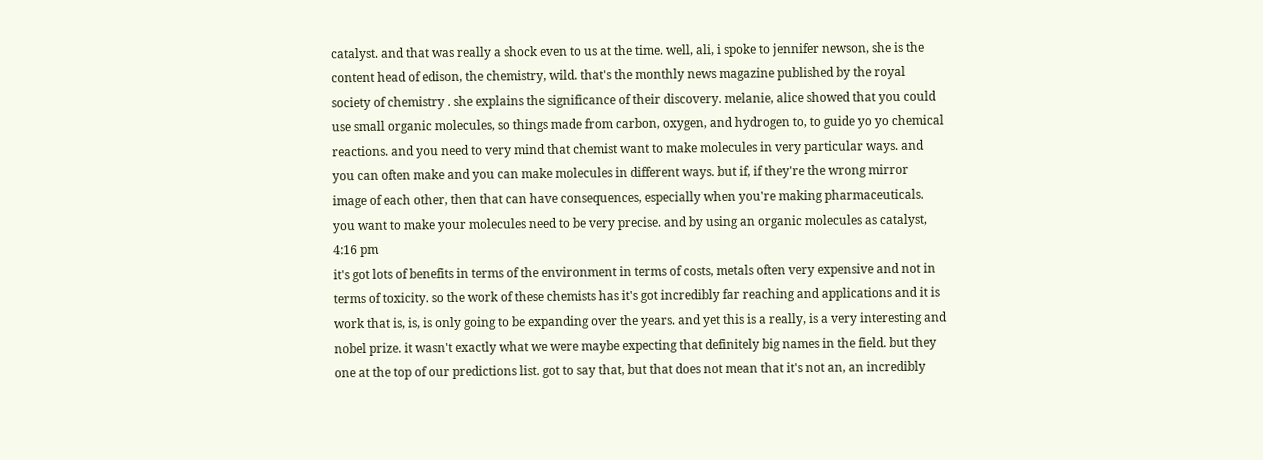catalyst. and that was really a shock even to us at the time. well, ali, i spoke to jennifer newson, she is the content head of edison, the chemistry, wild. that's the monthly news magazine published by the royal society of chemistry . she explains the significance of their discovery. melanie, alice showed that you could use small organic molecules, so things made from carbon, oxygen, and hydrogen to, to guide yo yo chemical reactions. and you need to very mind that chemist want to make molecules in very particular ways. and you can often make and you can make molecules in different ways. but if, if they're the wrong mirror image of each other, then that can have consequences, especially when you're making pharmaceuticals. you want to make your molecules need to be very precise. and by using an organic molecules as catalyst,
4:16 pm
it's got lots of benefits in terms of the environment in terms of costs, metals often very expensive and not in terms of toxicity. so the work of these chemists has it's got incredibly far reaching and applications and it is work that is, is, is only going to be expanding over the years. and yet this is a really, is a very interesting and nobel prize. it wasn't exactly what we were maybe expecting that definitely big names in the field. but they one at the top of our predictions list. got to say that, but that does not mean that it's not an, an incredibly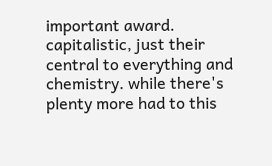important award. capitalistic, just their central to everything and chemistry. while there's plenty more had to this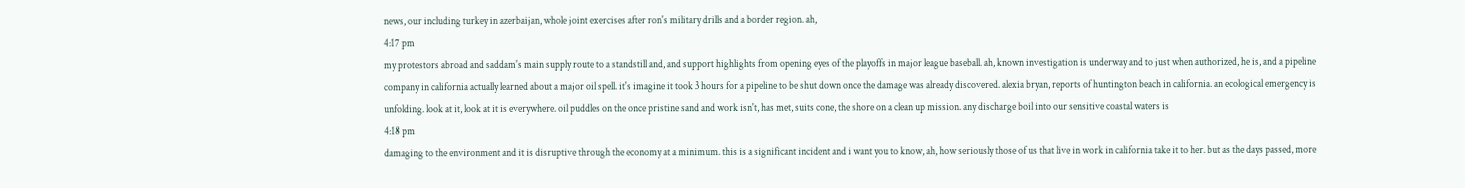news, our including turkey in azerbaijan, whole joint exercises after ron's military drills and a border region. ah,
4:17 pm
my protestors abroad and saddam's main supply route to a standstill and, and support highlights from opening eyes of the playoffs in major league baseball. ah, known investigation is underway and to just when authorized, he is, and a pipeline company in california actually learned about a major oil spell. it's imagine it took 3 hours for a pipeline to be shut down once the damage was already discovered. alexia bryan, reports of huntington beach in california. an ecological emergency is unfolding. look at it, look at it is everywhere. oil puddles on the once pristine sand and work isn't, has met, suits cone, the shore on a clean up mission. any discharge boil into our sensitive coastal waters is
4:18 pm
damaging to the environment and it is disruptive through the economy at a minimum. this is a significant incident and i want you to know, ah, how seriously those of us that live in work in california take it to her. but as the days passed, more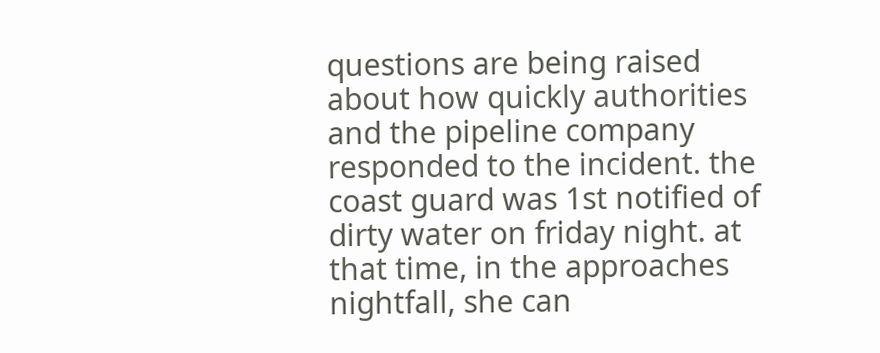questions are being raised about how quickly authorities and the pipeline company responded to the incident. the coast guard was 1st notified of dirty water on friday night. at that time, in the approaches nightfall, she can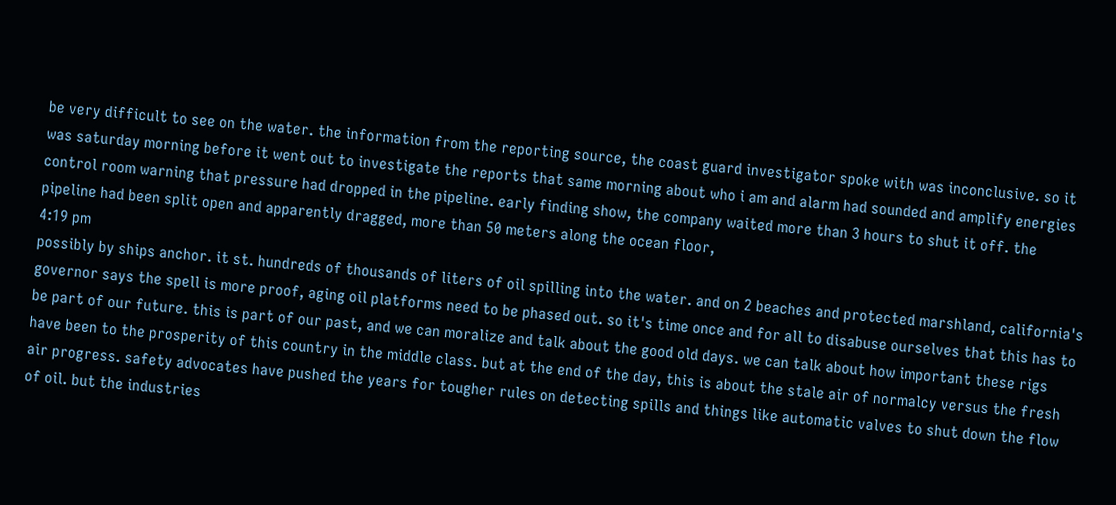be very difficult to see on the water. the information from the reporting source, the coast guard investigator spoke with was inconclusive. so it was saturday morning before it went out to investigate the reports that same morning about who i am and alarm had sounded and amplify energies control room warning that pressure had dropped in the pipeline. early finding show, the company waited more than 3 hours to shut it off. the pipeline had been split open and apparently dragged, more than 50 meters along the ocean floor,
4:19 pm
possibly by ships anchor. it st. hundreds of thousands of liters of oil spilling into the water. and on 2 beaches and protected marshland, california's governor says the spell is more proof, aging oil platforms need to be phased out. so it's time once and for all to disabuse ourselves that this has to be part of our future. this is part of our past, and we can moralize and talk about the good old days. we can talk about how important these rigs have been to the prosperity of this country in the middle class. but at the end of the day, this is about the stale air of normalcy versus the fresh air progress. safety advocates have pushed the years for tougher rules on detecting spills and things like automatic valves to shut down the flow of oil. but the industries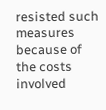resisted such measures because of the costs involved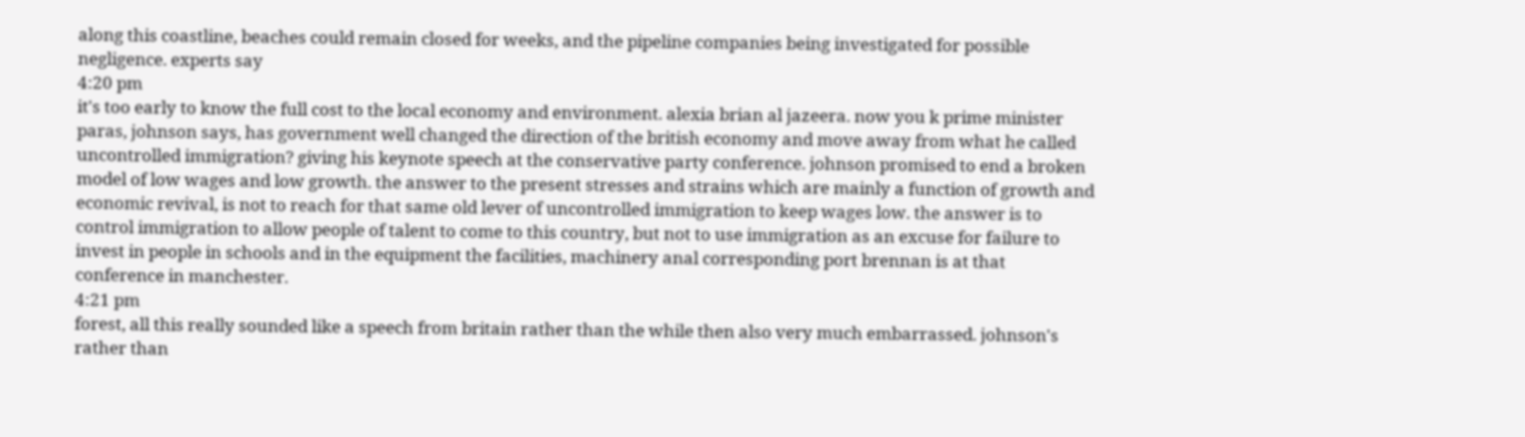along this coastline, beaches could remain closed for weeks, and the pipeline companies being investigated for possible negligence. experts say
4:20 pm
it's too early to know the full cost to the local economy and environment. alexia brian al jazeera. now you k prime minister paras, johnson says, has government well changed the direction of the british economy and move away from what he called uncontrolled immigration? giving his keynote speech at the conservative party conference. johnson promised to end a broken model of low wages and low growth. the answer to the present stresses and strains which are mainly a function of growth and economic revival, is not to reach for that same old lever of uncontrolled immigration to keep wages low. the answer is to control immigration to allow people of talent to come to this country, but not to use immigration as an excuse for failure to invest in people in schools and in the equipment the facilities, machinery anal corresponding port brennan is at that conference in manchester.
4:21 pm
forest, all this really sounded like a speech from britain rather than the while then also very much embarrassed. johnson's rather than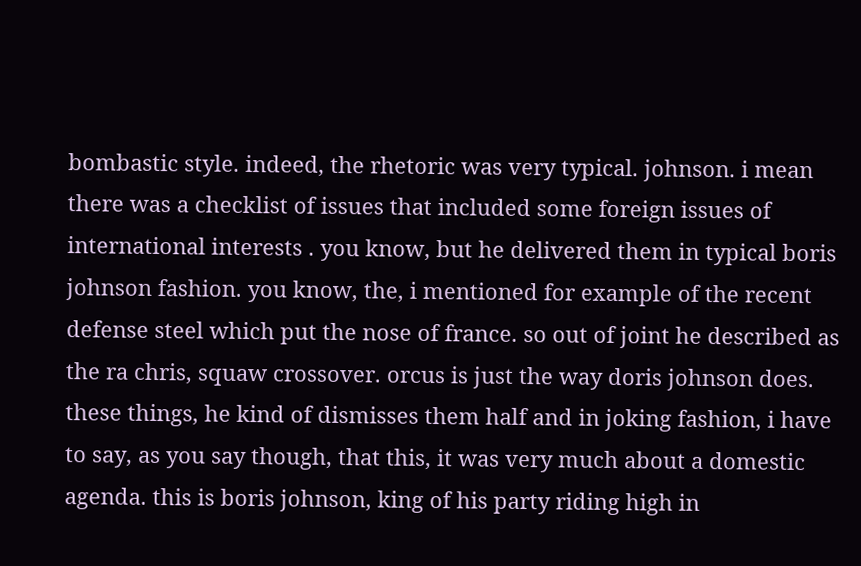bombastic style. indeed, the rhetoric was very typical. johnson. i mean there was a checklist of issues that included some foreign issues of international interests . you know, but he delivered them in typical boris johnson fashion. you know, the, i mentioned for example of the recent defense steel which put the nose of france. so out of joint he described as the ra chris, squaw crossover. orcus is just the way doris johnson does. these things, he kind of dismisses them half and in joking fashion, i have to say, as you say though, that this, it was very much about a domestic agenda. this is boris johnson, king of his party riding high in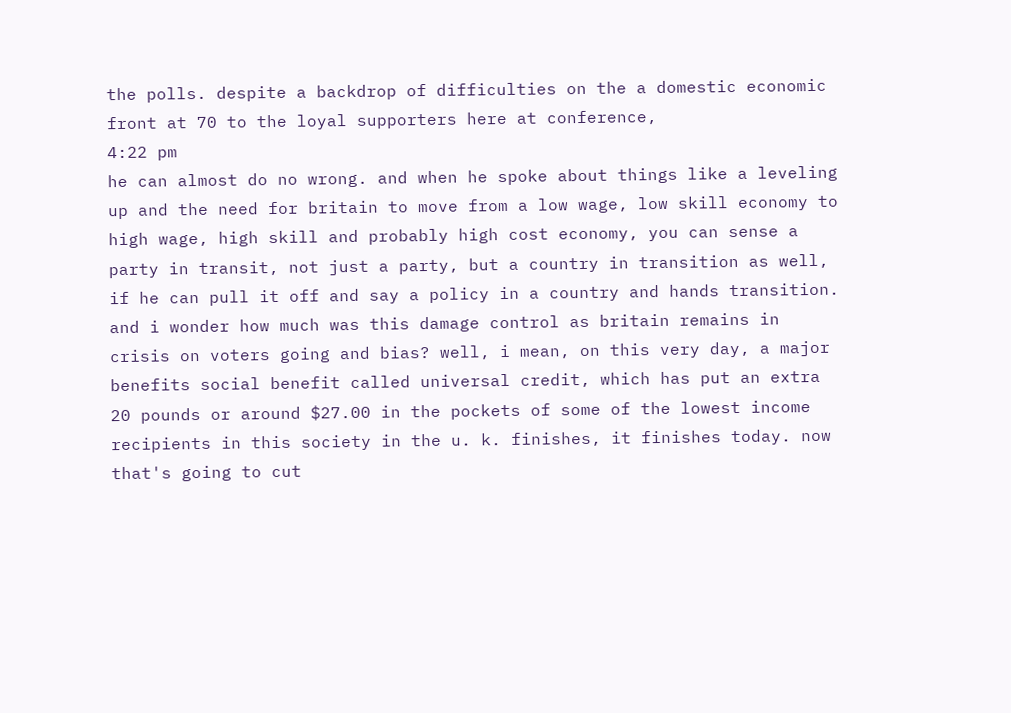the polls. despite a backdrop of difficulties on the a domestic economic front at 70 to the loyal supporters here at conference,
4:22 pm
he can almost do no wrong. and when he spoke about things like a leveling up and the need for britain to move from a low wage, low skill economy to high wage, high skill and probably high cost economy, you can sense a party in transit, not just a party, but a country in transition as well, if he can pull it off and say a policy in a country and hands transition. and i wonder how much was this damage control as britain remains in crisis on voters going and bias? well, i mean, on this very day, a major benefits social benefit called universal credit, which has put an extra 20 pounds or around $27.00 in the pockets of some of the lowest income recipients in this society in the u. k. finishes, it finishes today. now that's going to cut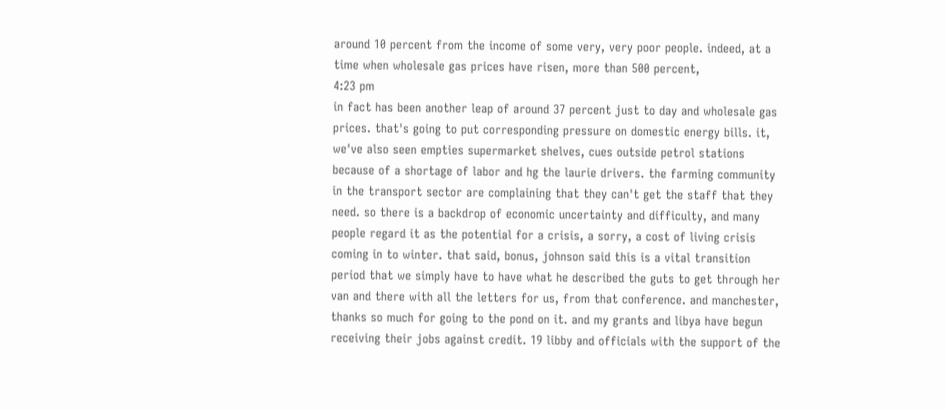around 10 percent from the income of some very, very poor people. indeed, at a time when wholesale gas prices have risen, more than 500 percent,
4:23 pm
in fact has been another leap of around 37 percent just to day and wholesale gas prices. that's going to put corresponding pressure on domestic energy bills. it, we've also seen empties supermarket shelves, cues outside petrol stations because of a shortage of labor and hg the laurie drivers. the farming community in the transport sector are complaining that they can't get the staff that they need. so there is a backdrop of economic uncertainty and difficulty, and many people regard it as the potential for a crisis, a sorry, a cost of living crisis coming in to winter. that said, bonus, johnson said this is a vital transition period that we simply have to have what he described the guts to get through her van and there with all the letters for us, from that conference. and manchester, thanks so much for going to the pond on it. and my grants and libya have begun receiving their jobs against credit. 19 libby and officials with the support of the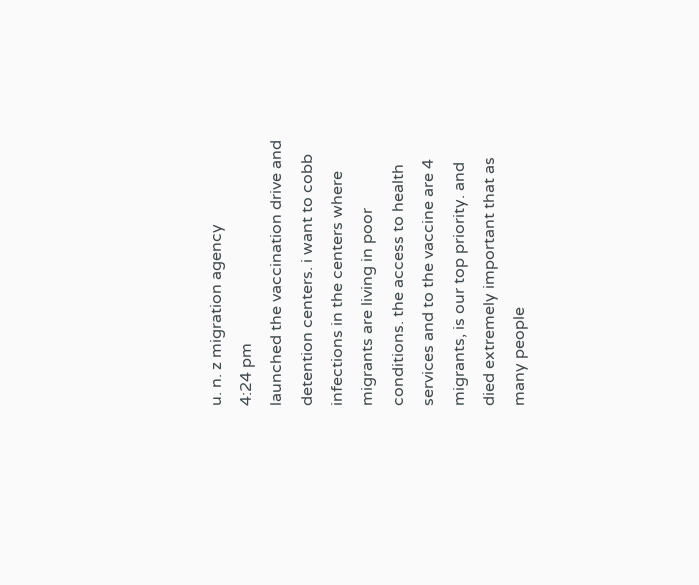u. n. z migration agency
4:24 pm
launched the vaccination drive and detention centers. i want to cobb infections in the centers where migrants are living in poor conditions. the access to health services and to the vaccine are 4 migrants, is our top priority. and died extremely important that as many people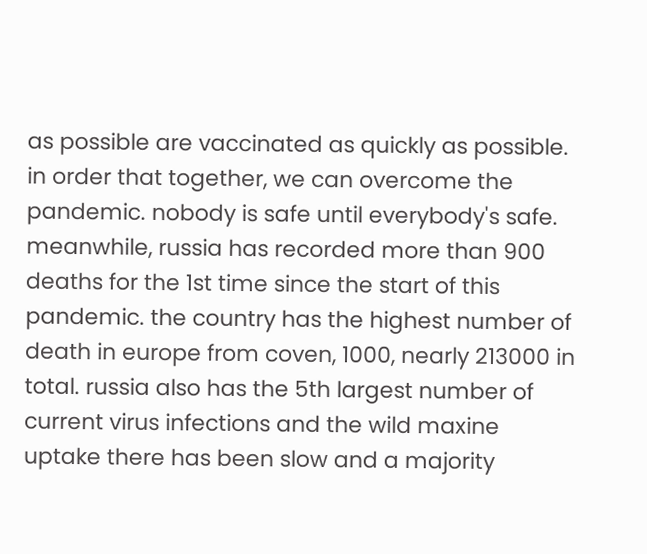as possible are vaccinated as quickly as possible. in order that together, we can overcome the pandemic. nobody is safe until everybody's safe. meanwhile, russia has recorded more than 900 deaths for the 1st time since the start of this pandemic. the country has the highest number of death in europe from coven, 1000, nearly 213000 in total. russia also has the 5th largest number of current virus infections and the wild maxine uptake there has been slow and a majority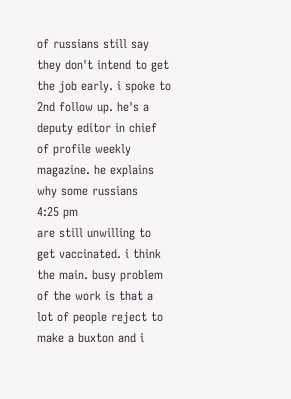of russians still say they don't intend to get the job early. i spoke to 2nd follow up. he's a deputy editor in chief of profile weekly magazine. he explains why some russians
4:25 pm
are still unwilling to get vaccinated. i think the main. busy problem of the work is that a lot of people reject to make a buxton and i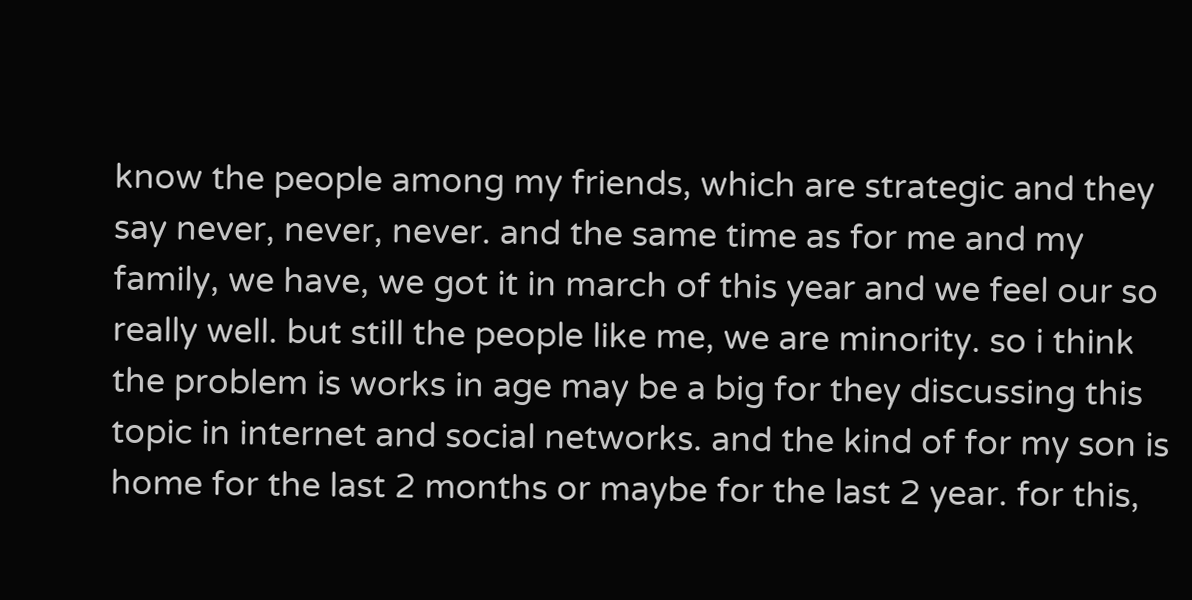know the people among my friends, which are strategic and they say never, never, never. and the same time as for me and my family, we have, we got it in march of this year and we feel our so really well. but still the people like me, we are minority. so i think the problem is works in age may be a big for they discussing this topic in internet and social networks. and the kind of for my son is home for the last 2 months or maybe for the last 2 year. for this,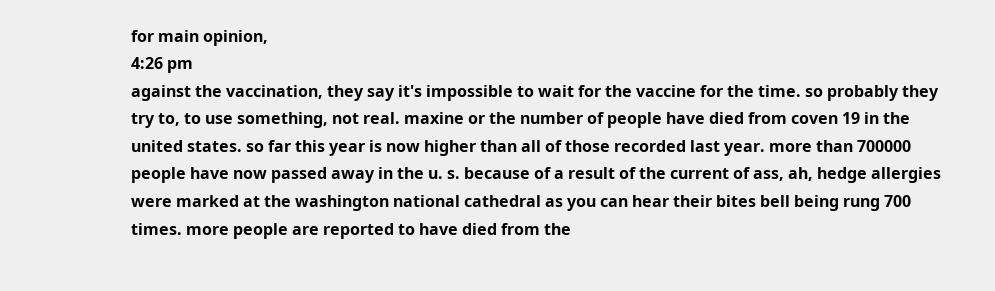for main opinion,
4:26 pm
against the vaccination, they say it's impossible to wait for the vaccine for the time. so probably they try to, to use something, not real. maxine or the number of people have died from coven 19 in the united states. so far this year is now higher than all of those recorded last year. more than 700000 people have now passed away in the u. s. because of a result of the current of ass, ah, hedge allergies were marked at the washington national cathedral as you can hear their bites bell being rung 700 times. more people are reported to have died from the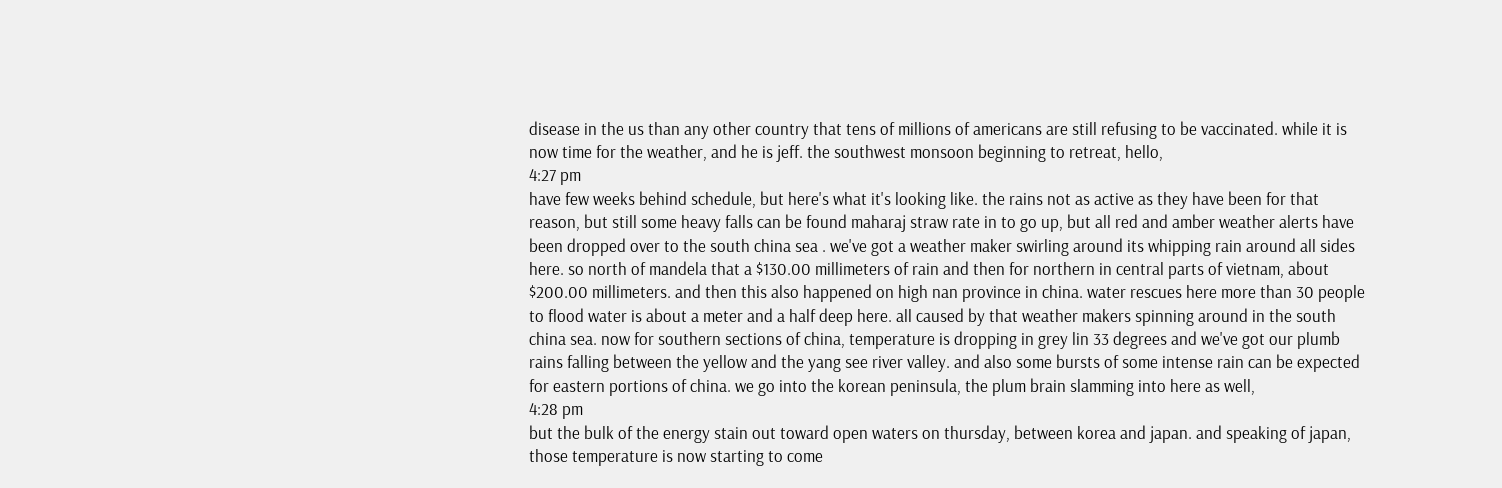disease in the us than any other country that tens of millions of americans are still refusing to be vaccinated. while it is now time for the weather, and he is jeff. the southwest monsoon beginning to retreat, hello,
4:27 pm
have few weeks behind schedule, but here's what it's looking like. the rains not as active as they have been for that reason, but still some heavy falls can be found maharaj straw rate in to go up, but all red and amber weather alerts have been dropped over to the south china sea . we've got a weather maker swirling around its whipping rain around all sides here. so north of mandela that a $130.00 millimeters of rain and then for northern in central parts of vietnam, about $200.00 millimeters. and then this also happened on high nan province in china. water rescues here more than 30 people to flood water is about a meter and a half deep here. all caused by that weather makers spinning around in the south china sea. now for southern sections of china, temperature is dropping in grey lin 33 degrees and we've got our plumb rains falling between the yellow and the yang see river valley. and also some bursts of some intense rain can be expected for eastern portions of china. we go into the korean peninsula, the plum brain slamming into here as well,
4:28 pm
but the bulk of the energy stain out toward open waters on thursday, between korea and japan. and speaking of japan, those temperature is now starting to come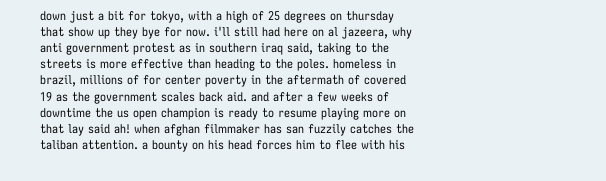down just a bit for tokyo, with a high of 25 degrees on thursday that show up they bye for now. i'll still had here on al jazeera, why anti government protest as in southern iraq said, taking to the streets is more effective than heading to the poles. homeless in brazil, millions of for center poverty in the aftermath of covered 19 as the government scales back aid. and after a few weeks of downtime the us open champion is ready to resume playing more on that lay said ah! when afghan filmmaker has san fuzzily catches the taliban attention. a bounty on his head forces him to flee with his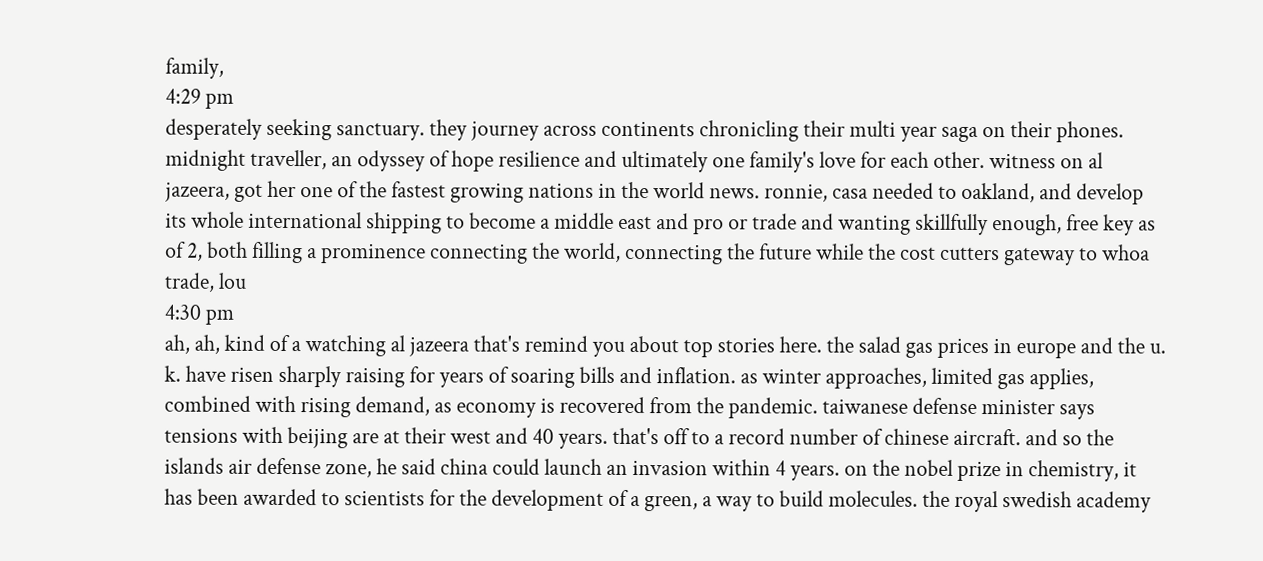family,
4:29 pm
desperately seeking sanctuary. they journey across continents chronicling their multi year saga on their phones. midnight traveller, an odyssey of hope resilience and ultimately one family's love for each other. witness on al jazeera, got her one of the fastest growing nations in the world news. ronnie, casa needed to oakland, and develop its whole international shipping to become a middle east and pro or trade and wanting skillfully enough, free key as of 2, both filling a prominence connecting the world, connecting the future while the cost cutters gateway to whoa trade, lou
4:30 pm
ah, ah, kind of a watching al jazeera that's remind you about top stories here. the salad gas prices in europe and the u. k. have risen sharply raising for years of soaring bills and inflation. as winter approaches, limited gas applies, combined with rising demand, as economy is recovered from the pandemic. taiwanese defense minister says tensions with beijing are at their west and 40 years. that's off to a record number of chinese aircraft. and so the islands air defense zone, he said china could launch an invasion within 4 years. on the nobel prize in chemistry, it has been awarded to scientists for the development of a green, a way to build molecules. the royal swedish academy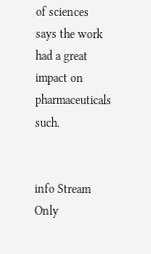of sciences says the work had a great impact on pharmaceuticals such.


info Stream Only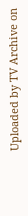Uploaded by TV Archive on